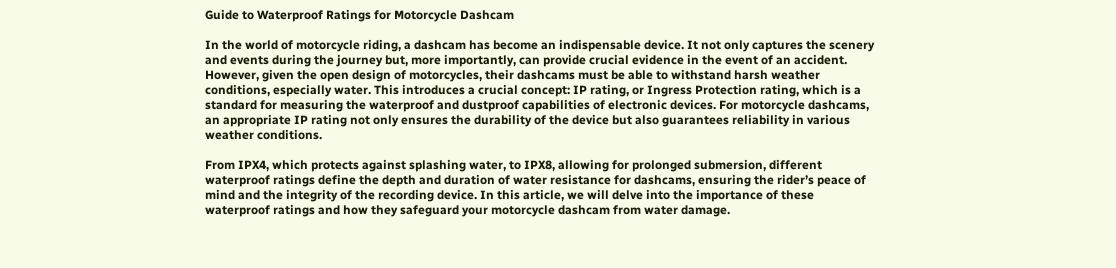Guide to Waterproof Ratings for Motorcycle Dashcam

In the world of motorcycle riding, a dashcam has become an indispensable device. It not only captures the scenery and events during the journey but, more importantly, can provide crucial evidence in the event of an accident. However, given the open design of motorcycles, their dashcams must be able to withstand harsh weather conditions, especially water. This introduces a crucial concept: IP rating, or Ingress Protection rating, which is a standard for measuring the waterproof and dustproof capabilities of electronic devices. For motorcycle dashcams, an appropriate IP rating not only ensures the durability of the device but also guarantees reliability in various weather conditions.

From IPX4, which protects against splashing water, to IPX8, allowing for prolonged submersion, different waterproof ratings define the depth and duration of water resistance for dashcams, ensuring the rider’s peace of mind and the integrity of the recording device. In this article, we will delve into the importance of these waterproof ratings and how they safeguard your motorcycle dashcam from water damage.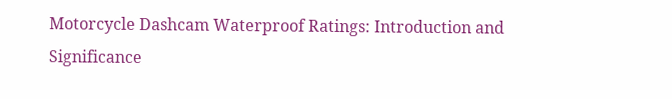Motorcycle Dashcam Waterproof Ratings: Introduction and Significance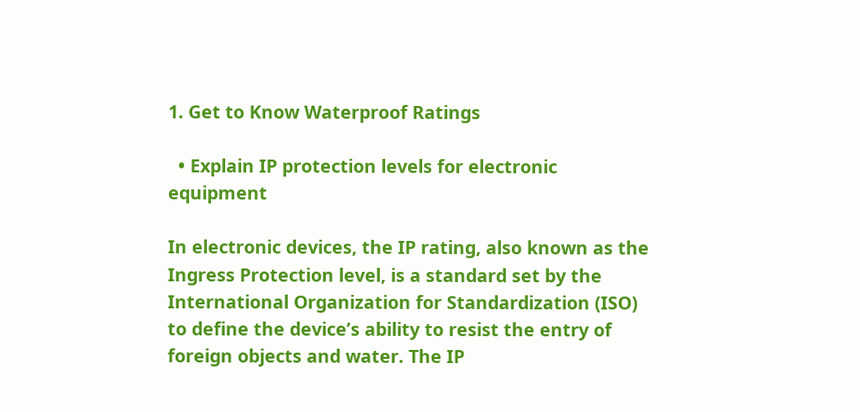1. Get to Know Waterproof Ratings

  • Explain IP protection levels for electronic equipment

In electronic devices, the IP rating, also known as the Ingress Protection level, is a standard set by the International Organization for Standardization (ISO) to define the device’s ability to resist the entry of foreign objects and water. The IP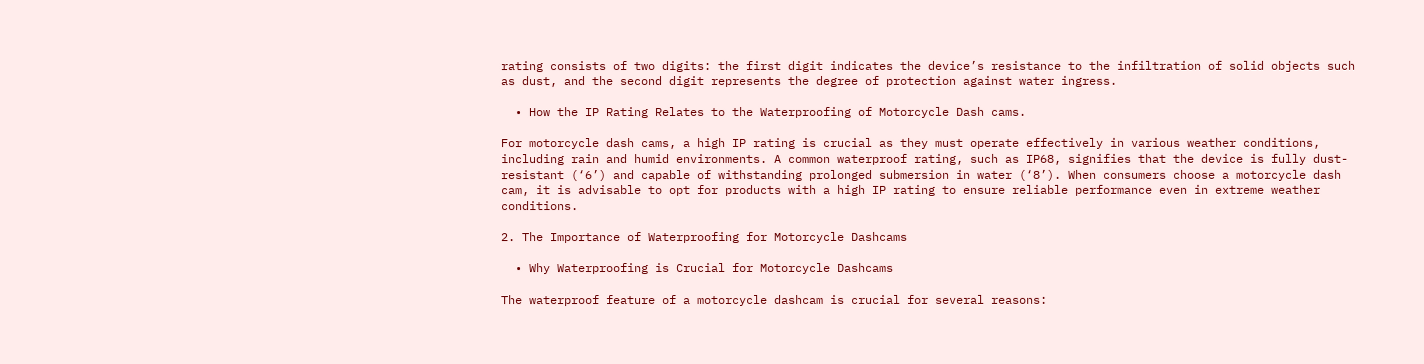rating consists of two digits: the first digit indicates the device’s resistance to the infiltration of solid objects such as dust, and the second digit represents the degree of protection against water ingress.

  • How the IP Rating Relates to the Waterproofing of Motorcycle Dash cams.

For motorcycle dash cams, a high IP rating is crucial as they must operate effectively in various weather conditions, including rain and humid environments. A common waterproof rating, such as IP68, signifies that the device is fully dust-resistant (‘6’) and capable of withstanding prolonged submersion in water (‘8’). When consumers choose a motorcycle dash cam, it is advisable to opt for products with a high IP rating to ensure reliable performance even in extreme weather conditions.

2. The Importance of Waterproofing for Motorcycle Dashcams

  • Why Waterproofing is Crucial for Motorcycle Dashcams

The waterproof feature of a motorcycle dashcam is crucial for several reasons: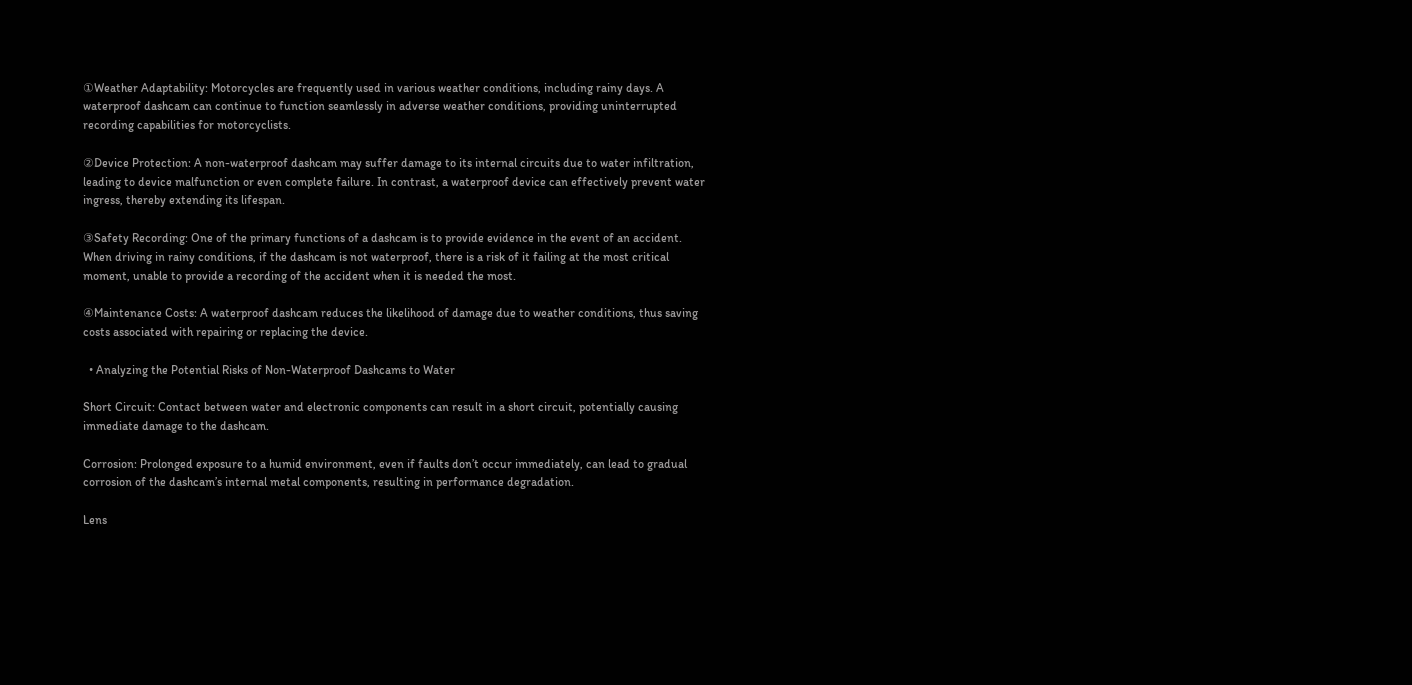①Weather Adaptability: Motorcycles are frequently used in various weather conditions, including rainy days. A waterproof dashcam can continue to function seamlessly in adverse weather conditions, providing uninterrupted recording capabilities for motorcyclists.

②Device Protection: A non-waterproof dashcam may suffer damage to its internal circuits due to water infiltration, leading to device malfunction or even complete failure. In contrast, a waterproof device can effectively prevent water ingress, thereby extending its lifespan.

③Safety Recording: One of the primary functions of a dashcam is to provide evidence in the event of an accident. When driving in rainy conditions, if the dashcam is not waterproof, there is a risk of it failing at the most critical moment, unable to provide a recording of the accident when it is needed the most.

④Maintenance Costs: A waterproof dashcam reduces the likelihood of damage due to weather conditions, thus saving costs associated with repairing or replacing the device.

  • Analyzing the Potential Risks of Non-Waterproof Dashcams to Water

Short Circuit: Contact between water and electronic components can result in a short circuit, potentially causing immediate damage to the dashcam.

Corrosion: Prolonged exposure to a humid environment, even if faults don’t occur immediately, can lead to gradual corrosion of the dashcam’s internal metal components, resulting in performance degradation.

Lens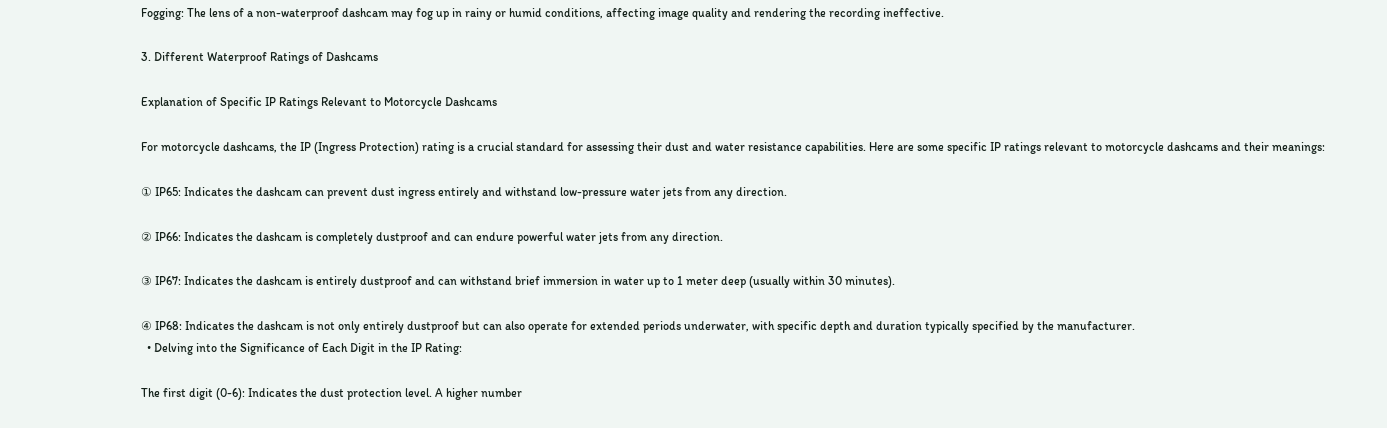Fogging: The lens of a non-waterproof dashcam may fog up in rainy or humid conditions, affecting image quality and rendering the recording ineffective.

3. Different Waterproof Ratings of Dashcams

Explanation of Specific IP Ratings Relevant to Motorcycle Dashcams

For motorcycle dashcams, the IP (Ingress Protection) rating is a crucial standard for assessing their dust and water resistance capabilities. Here are some specific IP ratings relevant to motorcycle dashcams and their meanings:

① IP65: Indicates the dashcam can prevent dust ingress entirely and withstand low-pressure water jets from any direction.

② IP66: Indicates the dashcam is completely dustproof and can endure powerful water jets from any direction.

③ IP67: Indicates the dashcam is entirely dustproof and can withstand brief immersion in water up to 1 meter deep (usually within 30 minutes).

④ IP68: Indicates the dashcam is not only entirely dustproof but can also operate for extended periods underwater, with specific depth and duration typically specified by the manufacturer.
  • Delving into the Significance of Each Digit in the IP Rating:

The first digit (0-6): Indicates the dust protection level. A higher number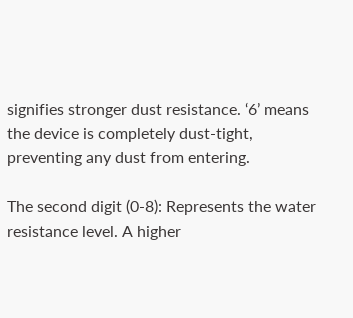signifies stronger dust resistance. ‘6’ means the device is completely dust-tight, preventing any dust from entering.

The second digit (0-8): Represents the water resistance level. A higher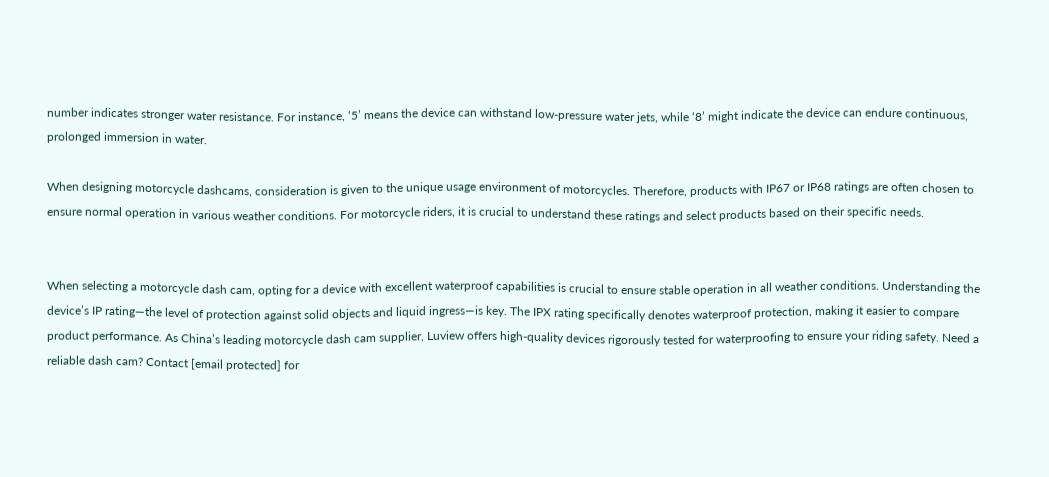number indicates stronger water resistance. For instance, ‘5’ means the device can withstand low-pressure water jets, while ‘8’ might indicate the device can endure continuous, prolonged immersion in water.

When designing motorcycle dashcams, consideration is given to the unique usage environment of motorcycles. Therefore, products with IP67 or IP68 ratings are often chosen to ensure normal operation in various weather conditions. For motorcycle riders, it is crucial to understand these ratings and select products based on their specific needs.


When selecting a motorcycle dash cam, opting for a device with excellent waterproof capabilities is crucial to ensure stable operation in all weather conditions. Understanding the device’s IP rating—the level of protection against solid objects and liquid ingress—is key. The IPX rating specifically denotes waterproof protection, making it easier to compare product performance. As China’s leading motorcycle dash cam supplier, Luview offers high-quality devices rigorously tested for waterproofing to ensure your riding safety. Need a reliable dash cam? Contact [email protected] for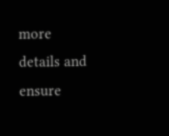more details and ensure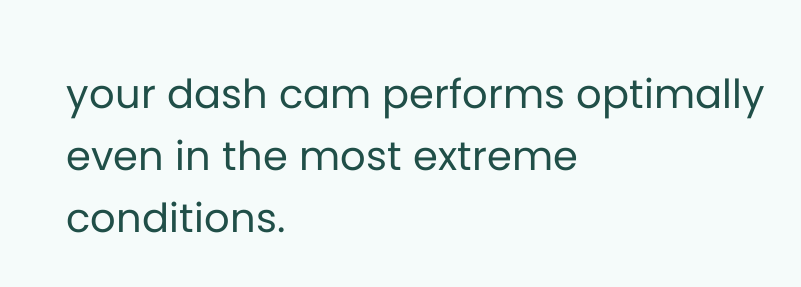your dash cam performs optimally even in the most extreme conditions.